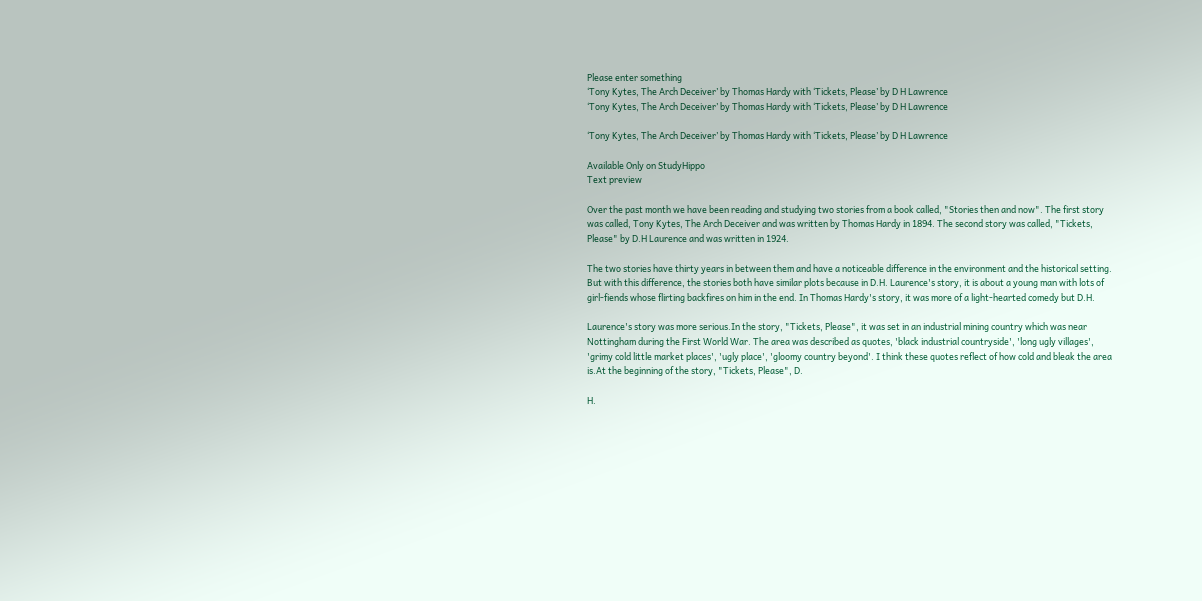Please enter something
‘Tony Kytes, The Arch Deceiver’ by Thomas Hardy with ‘Tickets, Please’ by D H Lawrence
‘Tony Kytes, The Arch Deceiver’ by Thomas Hardy with ‘Tickets, Please’ by D H Lawrence

‘Tony Kytes, The Arch Deceiver’ by Thomas Hardy with ‘Tickets, Please’ by D H Lawrence

Available Only on StudyHippo
Text preview

Over the past month we have been reading and studying two stories from a book called, "Stories then and now". The first story was called, Tony Kytes, The Arch Deceiver and was written by Thomas Hardy in 1894. The second story was called, "Tickets, Please" by D.H Laurence and was written in 1924.

The two stories have thirty years in between them and have a noticeable difference in the environment and the historical setting. But with this difference, the stories both have similar plots because in D.H. Laurence's story, it is about a young man with lots of girl-fiends whose flirting backfires on him in the end. In Thomas Hardy's story, it was more of a light-hearted comedy but D.H.

Laurence's story was more serious.In the story, "Tickets, Please", it was set in an industrial mining country which was near Nottingham during the First World War. The area was described as quotes, 'black industrial countryside', 'long ugly villages', 'grimy cold little market places', 'ugly place', 'gloomy country beyond'. I think these quotes reflect of how cold and bleak the area is.At the beginning of the story, "Tickets, Please", D.

H.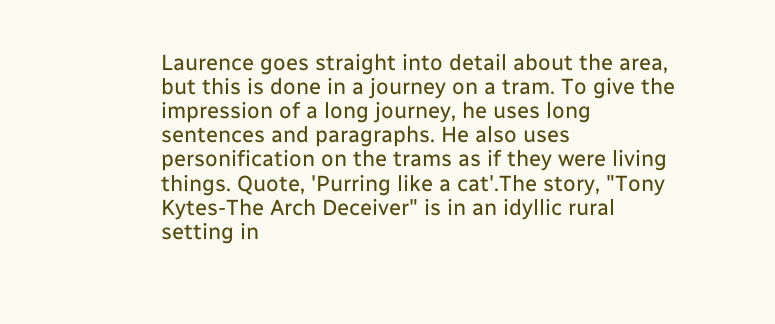Laurence goes straight into detail about the area, but this is done in a journey on a tram. To give the impression of a long journey, he uses long sentences and paragraphs. He also uses personification on the trams as if they were living things. Quote, 'Purring like a cat'.The story, "Tony Kytes-The Arch Deceiver" is in an idyllic rural setting in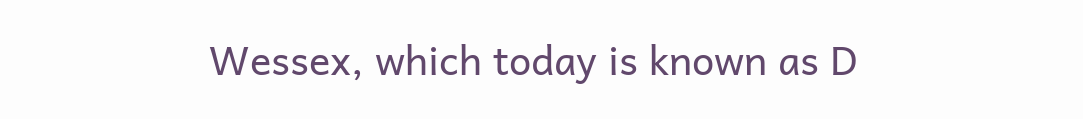Wessex, which today is known as D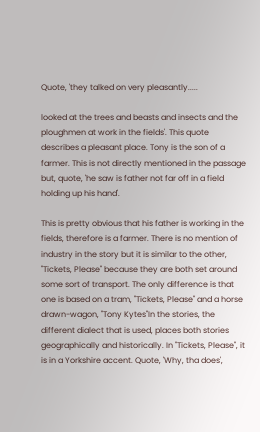Quote, 'they talked on very pleasantly.....

looked at the trees and beasts and insects and the ploughmen at work in the fields'. This quote describes a pleasant place. Tony is the son of a farmer. This is not directly mentioned in the passage but, quote, 'he saw is father not far off in a field holding up his hand'.

This is pretty obvious that his father is working in the fields, therefore is a farmer. There is no mention of industry in the story but it is similar to the other, "Tickets, Please" because they are both set around some sort of transport. The only difference is that one is based on a tram, "Tickets, Please" and a horse drawn-wagon, "Tony Kytes"In the stories, the different dialect that is used, places both stories geographically and historically. In "Tickets, Please", it is in a Yorkshire accent. Quote, 'Why, tha does',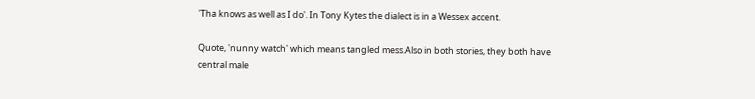'Tha knows as well as I do'. In Tony Kytes the dialect is in a Wessex accent.

Quote, 'nunny watch' which means tangled mess.Also in both stories, they both have central male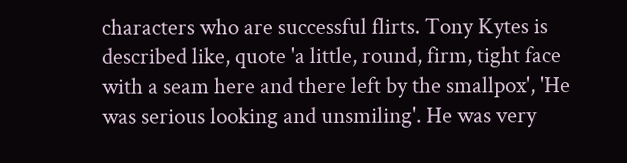characters who are successful flirts. Tony Kytes is described like, quote 'a little, round, firm, tight face with a seam here and there left by the smallpox', 'He was serious looking and unsmiling'. He was very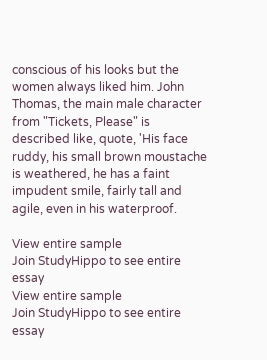conscious of his looks but the women always liked him. John Thomas, the main male character from "Tickets, Please" is described like, quote, 'His face ruddy, his small brown moustache is weathered, he has a faint impudent smile, fairly tall and agile, even in his waterproof.

View entire sample
Join StudyHippo to see entire essay
View entire sample
Join StudyHippo to see entire essay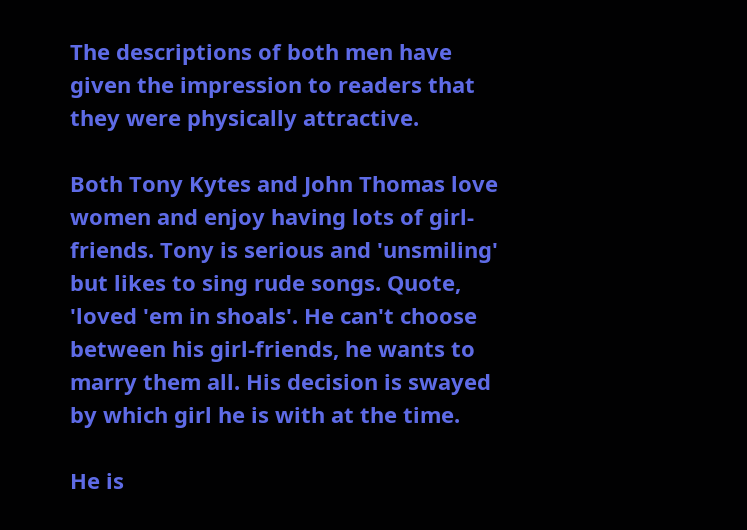The descriptions of both men have given the impression to readers that they were physically attractive.

Both Tony Kytes and John Thomas love women and enjoy having lots of girl-friends. Tony is serious and 'unsmiling' but likes to sing rude songs. Quote, 'loved 'em in shoals'. He can't choose between his girl-friends, he wants to marry them all. His decision is swayed by which girl he is with at the time.

He is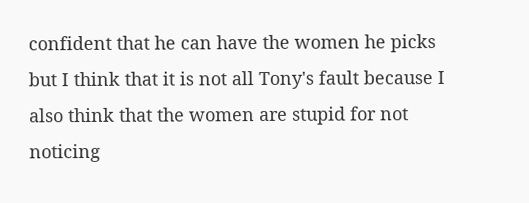confident that he can have the women he picks but I think that it is not all Tony's fault because I also think that the women are stupid for not noticing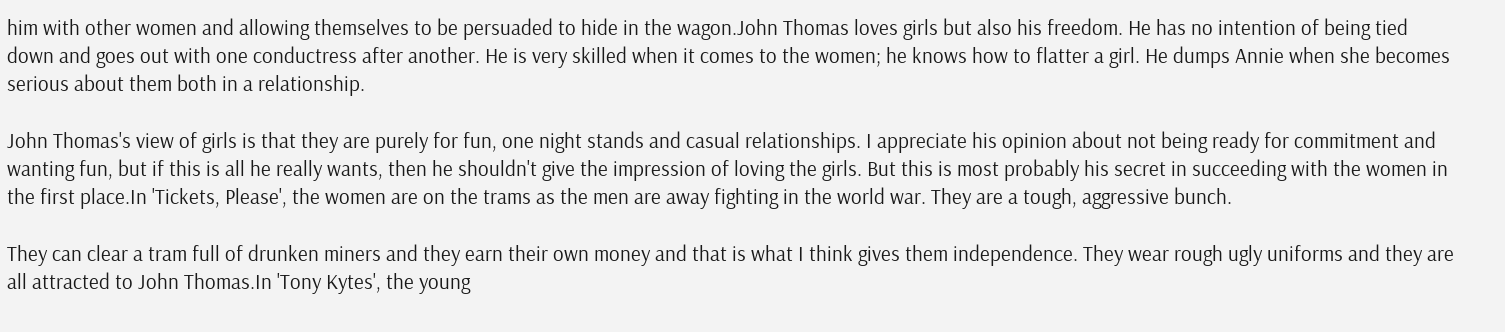him with other women and allowing themselves to be persuaded to hide in the wagon.John Thomas loves girls but also his freedom. He has no intention of being tied down and goes out with one conductress after another. He is very skilled when it comes to the women; he knows how to flatter a girl. He dumps Annie when she becomes serious about them both in a relationship.

John Thomas's view of girls is that they are purely for fun, one night stands and casual relationships. I appreciate his opinion about not being ready for commitment and wanting fun, but if this is all he really wants, then he shouldn't give the impression of loving the girls. But this is most probably his secret in succeeding with the women in the first place.In 'Tickets, Please', the women are on the trams as the men are away fighting in the world war. They are a tough, aggressive bunch.

They can clear a tram full of drunken miners and they earn their own money and that is what I think gives them independence. They wear rough ugly uniforms and they are all attracted to John Thomas.In 'Tony Kytes', the young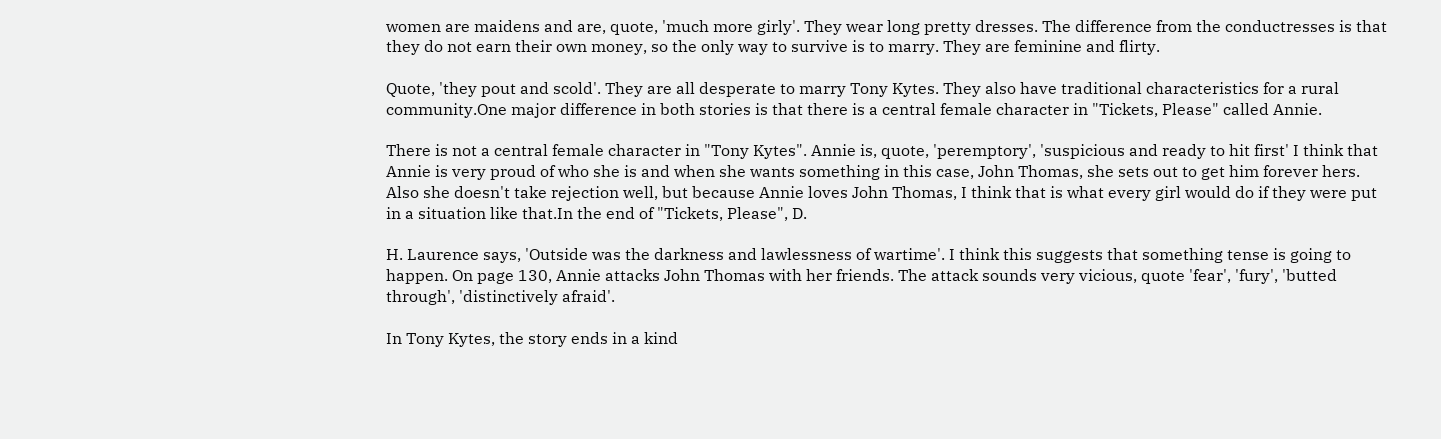women are maidens and are, quote, 'much more girly'. They wear long pretty dresses. The difference from the conductresses is that they do not earn their own money, so the only way to survive is to marry. They are feminine and flirty.

Quote, 'they pout and scold'. They are all desperate to marry Tony Kytes. They also have traditional characteristics for a rural community.One major difference in both stories is that there is a central female character in "Tickets, Please" called Annie.

There is not a central female character in "Tony Kytes". Annie is, quote, 'peremptory', 'suspicious and ready to hit first' I think that Annie is very proud of who she is and when she wants something in this case, John Thomas, she sets out to get him forever hers. Also she doesn't take rejection well, but because Annie loves John Thomas, I think that is what every girl would do if they were put in a situation like that.In the end of "Tickets, Please", D.

H. Laurence says, 'Outside was the darkness and lawlessness of wartime'. I think this suggests that something tense is going to happen. On page 130, Annie attacks John Thomas with her friends. The attack sounds very vicious, quote 'fear', 'fury', 'butted through', 'distinctively afraid'.

In Tony Kytes, the story ends in a kind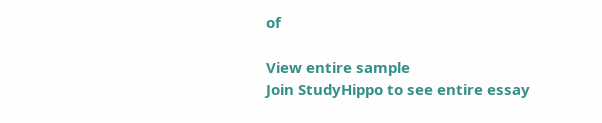of

View entire sample
Join StudyHippo to see entire essay